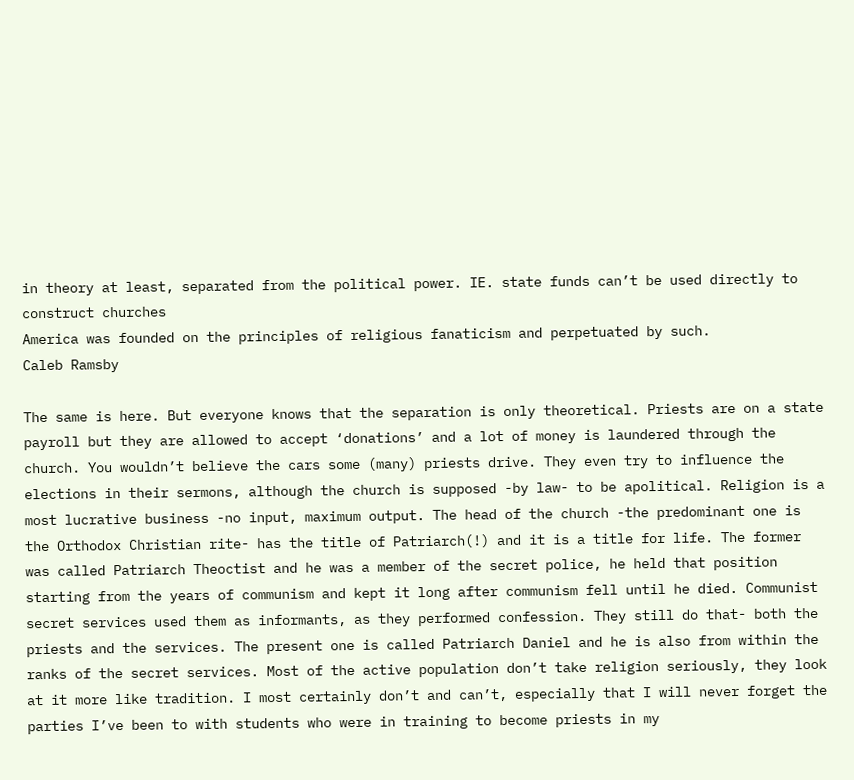in theory at least, separated from the political power. IE. state funds can’t be used directly to construct churches
America was founded on the principles of religious fanaticism and perpetuated by such.
Caleb Ramsby

The same is here. But everyone knows that the separation is only theoretical. Priests are on a state payroll but they are allowed to accept ‘donations’ and a lot of money is laundered through the church. You wouldn’t believe the cars some (many) priests drive. They even try to influence the elections in their sermons, although the church is supposed -by law- to be apolitical. Religion is a most lucrative business -no input, maximum output. The head of the church -the predominant one is the Orthodox Christian rite- has the title of Patriarch(!) and it is a title for life. The former was called Patriarch Theoctist and he was a member of the secret police, he held that position starting from the years of communism and kept it long after communism fell until he died. Communist secret services used them as informants, as they performed confession. They still do that- both the priests and the services. The present one is called Patriarch Daniel and he is also from within the ranks of the secret services. Most of the active population don’t take religion seriously, they look at it more like tradition. I most certainly don’t and can’t, especially that I will never forget the parties I’ve been to with students who were in training to become priests in my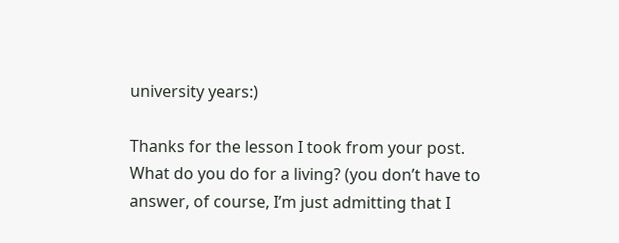university years:)

Thanks for the lesson I took from your post. What do you do for a living? (you don’t have to answer, of course, I’m just admitting that I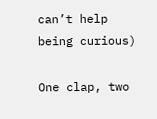can’t help being curious)

One clap, two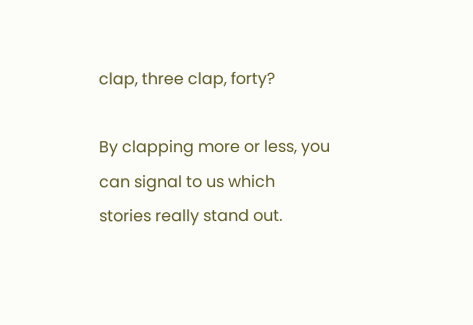clap, three clap, forty?

By clapping more or less, you can signal to us which stories really stand out.